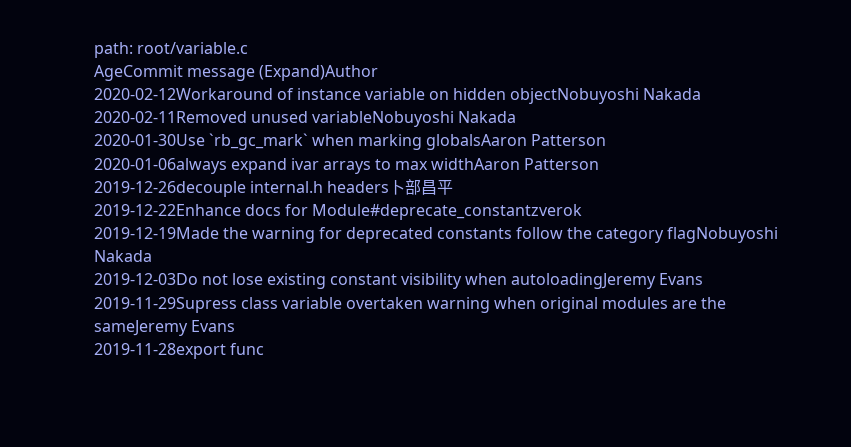path: root/variable.c
AgeCommit message (Expand)Author
2020-02-12Workaround of instance variable on hidden objectNobuyoshi Nakada
2020-02-11Removed unused variableNobuyoshi Nakada
2020-01-30Use `rb_gc_mark` when marking globalsAaron Patterson
2020-01-06always expand ivar arrays to max widthAaron Patterson
2019-12-26decouple internal.h headers卜部昌平
2019-12-22Enhance docs for Module#deprecate_constantzverok
2019-12-19Made the warning for deprecated constants follow the category flagNobuyoshi Nakada
2019-12-03Do not lose existing constant visibility when autoloadingJeremy Evans
2019-11-29Supress class variable overtaken warning when original modules are the sameJeremy Evans
2019-11-28export func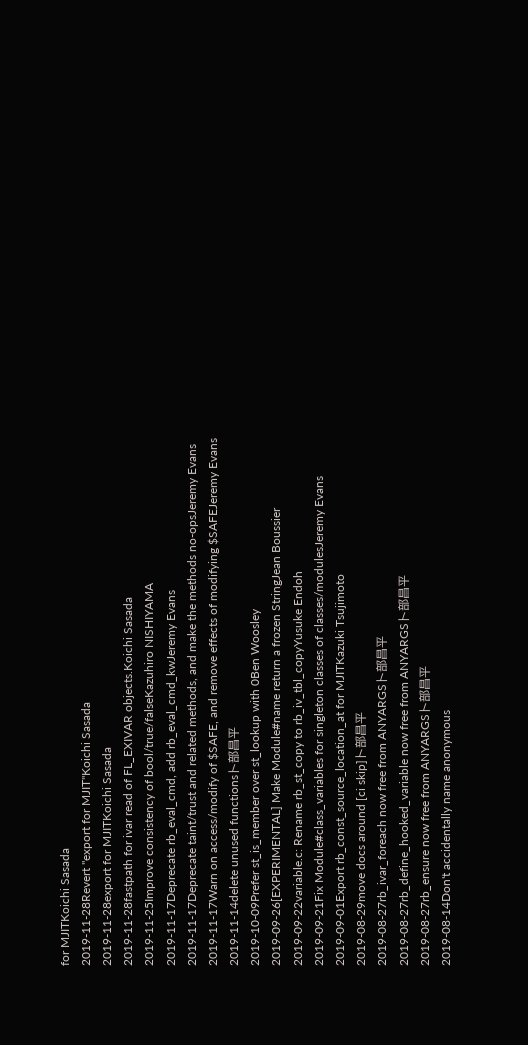for MJITKoichi Sasada
2019-11-28Revert "export for MJIT"Koichi Sasada
2019-11-28export for MJITKoichi Sasada
2019-11-28fastpath for ivar read of FL_EXIVAR objects.Koichi Sasada
2019-11-25Improve consistency of bool/true/falseKazuhiro NISHIYAMA
2019-11-17Deprecate rb_eval_cmd, add rb_eval_cmd_kwJeremy Evans
2019-11-17Deprecate taint/trust and related methods, and make the methods no-opsJeremy Evans
2019-11-17Warn on access/modify of $SAFE, and remove effects of modifying $SAFEJeremy Evans
2019-11-14delete unused functions卜部昌平
2019-10-09Prefer st_is_member over st_lookup with 0Ben Woosley
2019-09-26[EXPERIMENTAL] Make Module#name return a frozen StringJean Boussier
2019-09-22variable.c: Rename rb_st_copy to rb_iv_tbl_copyYusuke Endoh
2019-09-21Fix Module#class_variables for singleton classes of classes/modulesJeremy Evans
2019-09-01Export rb_const_source_location_at for MJITKazuki Tsujimoto
2019-08-29move docs around [ci skip]卜部昌平
2019-08-27rb_ivar_foreach now free from ANYARGS卜部昌平
2019-08-27rb_define_hooked_variable now free from ANYARGS卜部昌平
2019-08-27rb_ensure now free from ANYARGS卜部昌平
2019-08-14Don't accidentally name anonymous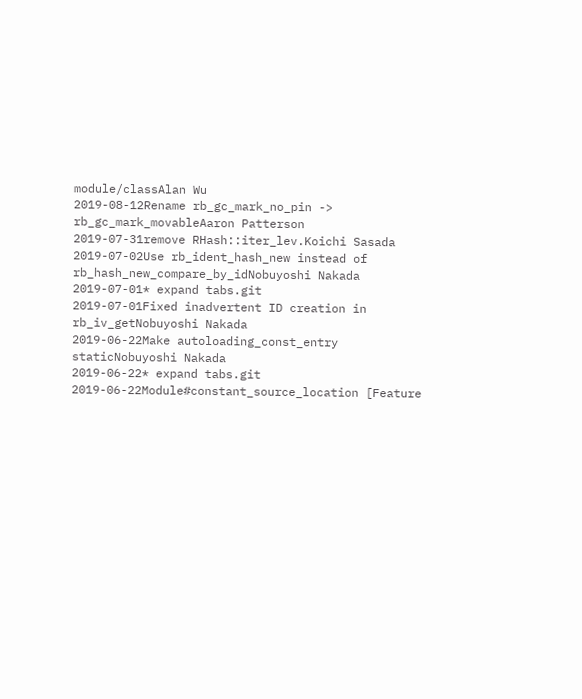module/classAlan Wu
2019-08-12Rename rb_gc_mark_no_pin -> rb_gc_mark_movableAaron Patterson
2019-07-31remove RHash::iter_lev.Koichi Sasada
2019-07-02Use rb_ident_hash_new instead of rb_hash_new_compare_by_idNobuyoshi Nakada
2019-07-01* expand tabs.git
2019-07-01Fixed inadvertent ID creation in rb_iv_getNobuyoshi Nakada
2019-06-22Make autoloading_const_entry staticNobuyoshi Nakada
2019-06-22* expand tabs.git
2019-06-22Module#constant_source_location [Feature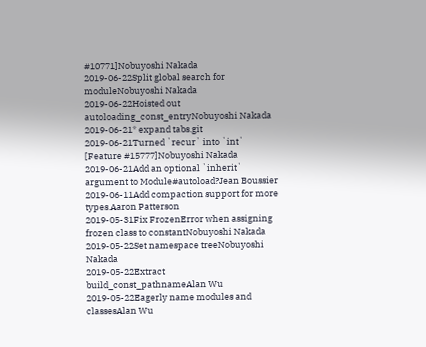#10771]Nobuyoshi Nakada
2019-06-22Split global search for moduleNobuyoshi Nakada
2019-06-22Hoisted out autoloading_const_entryNobuyoshi Nakada
2019-06-21* expand tabs.git
2019-06-21Turned `recur` into `int` [Feature #15777]Nobuyoshi Nakada
2019-06-21Add an optional `inherit` argument to Module#autoload?Jean Boussier
2019-06-11Add compaction support for more types.Aaron Patterson
2019-05-31Fix FrozenError when assigning frozen class to constantNobuyoshi Nakada
2019-05-22Set namespace treeNobuyoshi Nakada
2019-05-22Extract build_const_pathnameAlan Wu
2019-05-22Eagerly name modules and classesAlan Wu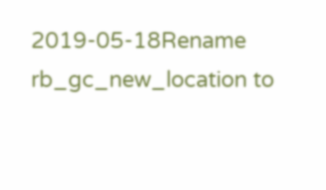2019-05-18Rename rb_gc_new_location to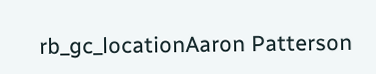rb_gc_locationAaron Patterson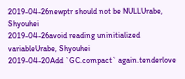2019-04-26newptr should not be NULLUrabe, Shyouhei
2019-04-26avoid reading uninitialized variableUrabe, Shyouhei
2019-04-20Add `GC.compact` again.tenderlove